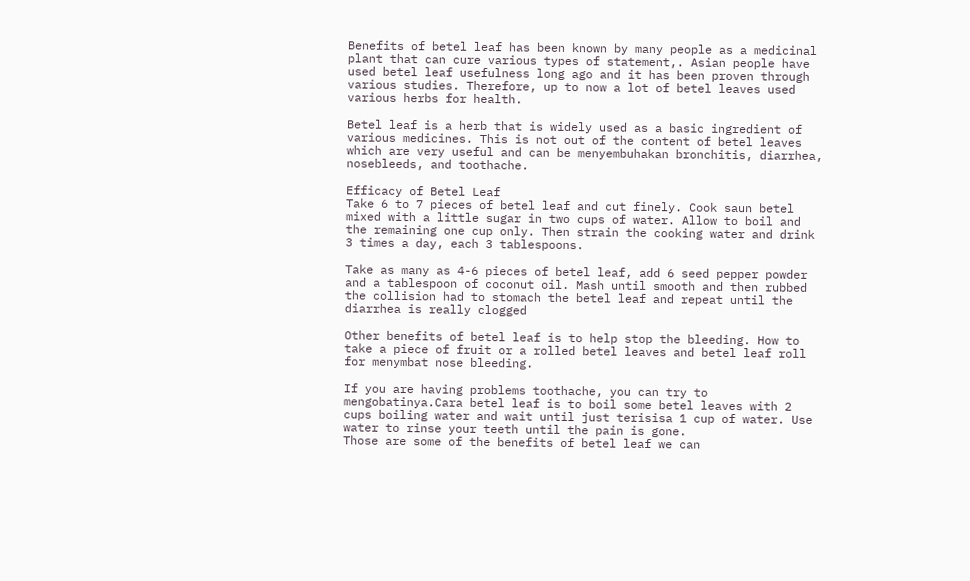Benefits of betel leaf has been known by many people as a medicinal plant that can cure various types of statement,. Asian people have used betel leaf usefulness long ago and it has been proven through various studies. Therefore, up to now a lot of betel leaves used various herbs for health.

Betel leaf is a herb that is widely used as a basic ingredient of various medicines. This is not out of the content of betel leaves which are very useful and can be menyembuhakan bronchitis, diarrhea, nosebleeds, and toothache.

Efficacy of Betel Leaf
Take 6 to 7 pieces of betel leaf and cut finely. Cook saun betel mixed with a little sugar in two cups of water. Allow to boil and the remaining one cup only. Then strain the cooking water and drink 3 times a day, each 3 tablespoons.

Take as many as 4-6 pieces of betel leaf, add 6 seed pepper powder and a tablespoon of coconut oil. Mash until smooth and then rubbed the collision had to stomach the betel leaf and repeat until the diarrhea is really clogged

Other benefits of betel leaf is to help stop the bleeding. How to take a piece of fruit or a rolled betel leaves and betel leaf roll for menymbat nose bleeding.

If you are having problems toothache, you can try to mengobatinya.Cara betel leaf is to boil some betel leaves with 2 cups boiling water and wait until just terisisa 1 cup of water. Use water to rinse your teeth until the pain is gone.
Those are some of the benefits of betel leaf we can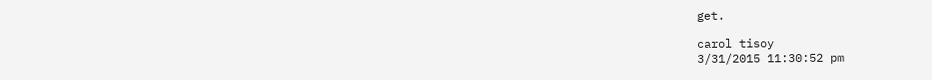get.

carol tisoy
3/31/2015 11:30:52 pm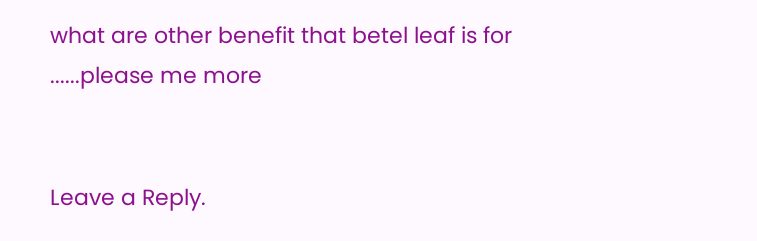what are other benefit that betel leaf is for ......please me more


Leave a Reply.